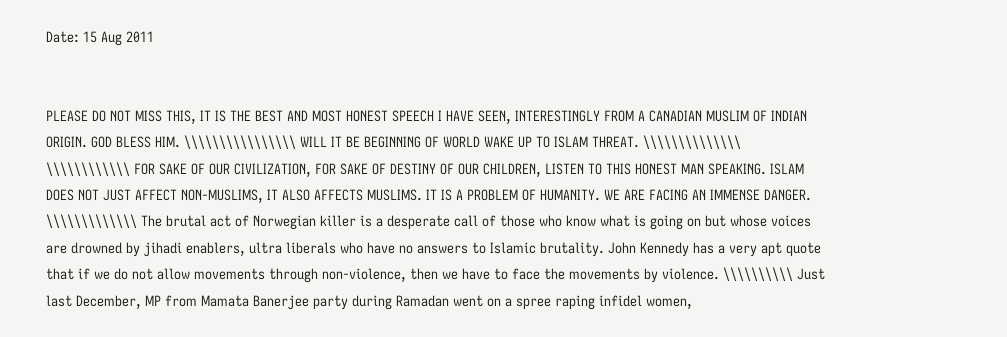Date: 15 Aug 2011


PLEASE DO NOT MISS THIS, IT IS THE BEST AND MOST HONEST SPEECH I HAVE SEEN, INTERESTINGLY FROM A CANADIAN MUSLIM OF INDIAN ORIGIN. GOD BLESS HIM. \\\\\\\\\\\\\\\\ WILL IT BE BEGINNING OF WORLD WAKE UP TO ISLAM THREAT. \\\\\\\\\\\\\\ \\\\\\\\\\\\ FOR SAKE OF OUR CIVILIZATION, FOR SAKE OF DESTINY OF OUR CHILDREN, LISTEN TO THIS HONEST MAN SPEAKING. ISLAM DOES NOT JUST AFFECT NON-MUSLIMS, IT ALSO AFFECTS MUSLIMS. IT IS A PROBLEM OF HUMANITY. WE ARE FACING AN IMMENSE DANGER. \\\\\\\\\\\\\ The brutal act of Norwegian killer is a desperate call of those who know what is going on but whose voices are drowned by jihadi enablers, ultra liberals who have no answers to Islamic brutality. John Kennedy has a very apt quote that if we do not allow movements through non-violence, then we have to face the movements by violence. \\\\\\\\\\ Just last December, MP from Mamata Banerjee party during Ramadan went on a spree raping infidel women,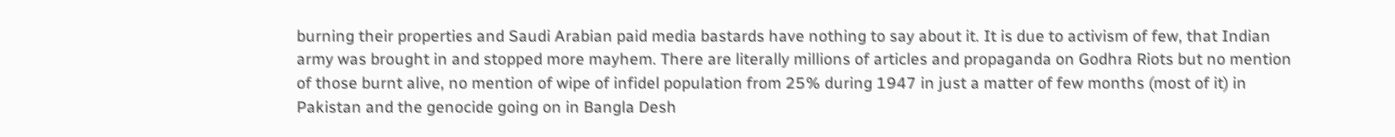burning their properties and Saudi Arabian paid media bastards have nothing to say about it. It is due to activism of few, that Indian army was brought in and stopped more mayhem. There are literally millions of articles and propaganda on Godhra Riots but no mention of those burnt alive, no mention of wipe of infidel population from 25% during 1947 in just a matter of few months (most of it) in Pakistan and the genocide going on in Bangla Desh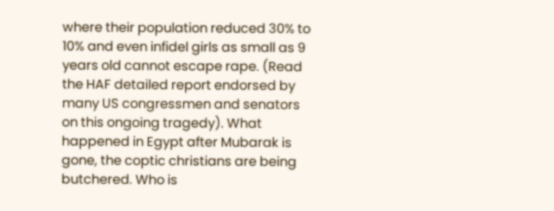where their population reduced 30% to 10% and even infidel girls as small as 9 years old cannot escape rape. (Read the HAF detailed report endorsed by many US congressmen and senators on this ongoing tragedy). What happened in Egypt after Mubarak is gone, the coptic christians are being butchered. Who is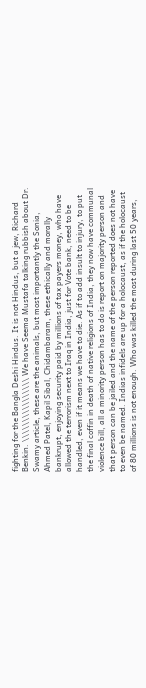fighting for the Bangla Deshi Hindus. It is not Hindus, but a jew, Richard Benkin. \\\\\\\\\\\\\\\\ We have Seema Mustafa talking rubbish about Dr. Swamy article, these are the animals, but most importantly the Sonia, Ahmed Patel, Kapil Sibal, Chidambaram, these ethically and morally bankrupt, enjoying security paid by millions of tax payers money, who have allowed the terrorism next to Iraq in India, just for Vote bank, need to be handled, even if it means we have to die. As if to add insult to injury, to put the final coffin in death of native religions of India, they now have communal violence bill, all a minority person has to do is report on majority person and that person can be jailed and the name of the person reported does not have to even be named. Indias infidels are up for a holocaust, as if the holocaust of 80 millions is not enough. Who was killed the most during last 50 years,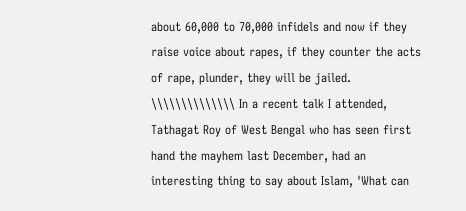about 60,000 to 70,000 infidels and now if they raise voice about rapes, if they counter the acts of rape, plunder, they will be jailed. \\\\\\\\\\\\\\ In a recent talk I attended, Tathagat Roy of West Bengal who has seen first hand the mayhem last December, had an interesting thing to say about Islam, 'What can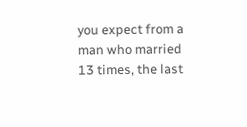you expect from a man who married 13 times, the last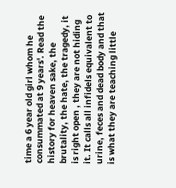time a 6 year old girl whom he consummated at 9 years'. Read the history for heaven sake, the brutality, the hate, the tragedy, it is right open , they are not hiding it. It calls all infidels equivalent to urine, feces and dead body and that is what they are teaching little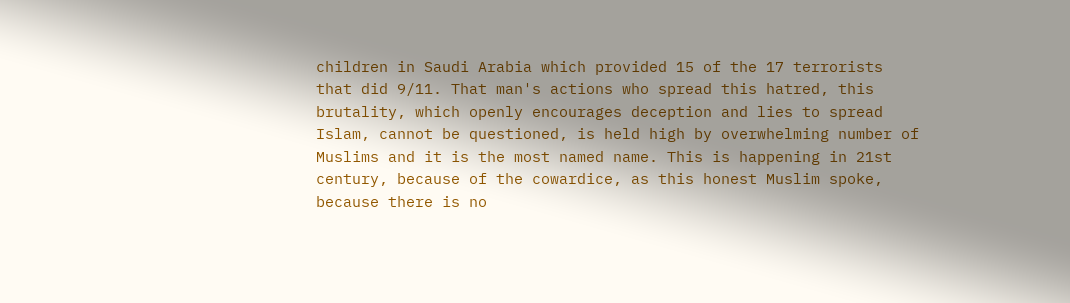children in Saudi Arabia which provided 15 of the 17 terrorists that did 9/11. That man's actions who spread this hatred, this brutality, which openly encourages deception and lies to spread Islam, cannot be questioned, is held high by overwhelming number of Muslims and it is the most named name. This is happening in 21st century, because of the cowardice, as this honest Muslim spoke, because there is no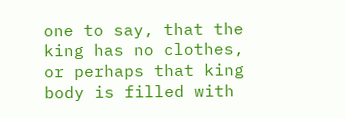one to say, that the king has no clothes, or perhaps that king body is filled with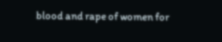blood and rape of women for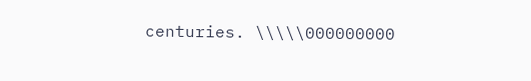centuries. \\\\\000000000